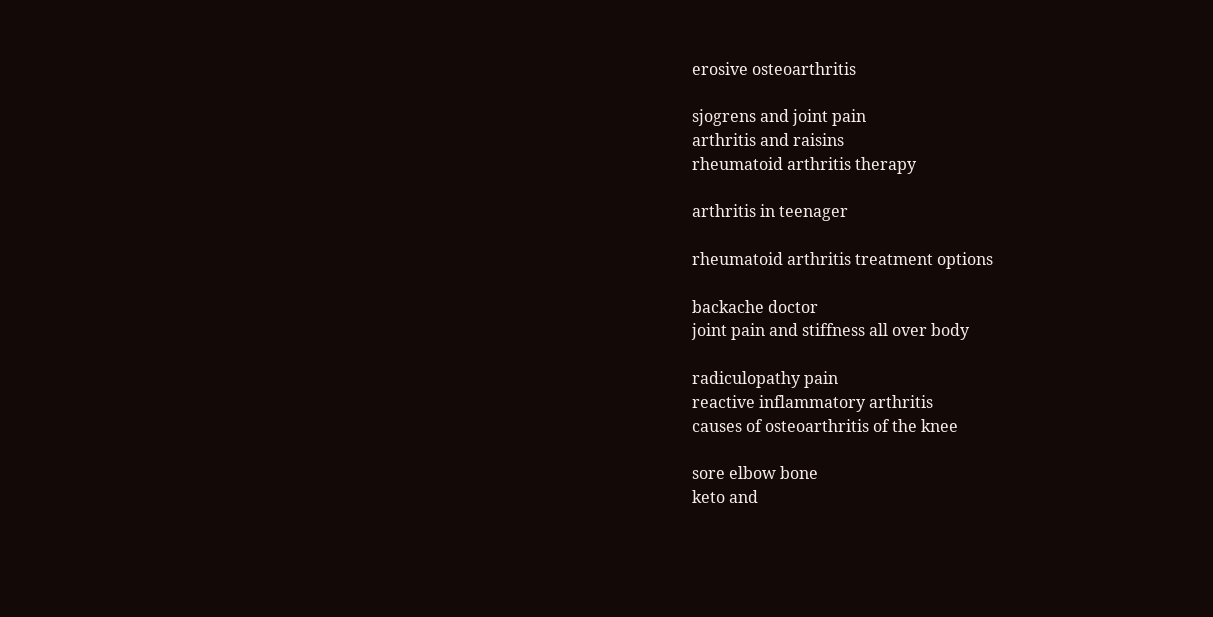erosive osteoarthritis

sjogrens and joint pain
arthritis and raisins
rheumatoid arthritis therapy

arthritis in teenager

rheumatoid arthritis treatment options

backache doctor
joint pain and stiffness all over body

radiculopathy pain
reactive inflammatory arthritis
causes of osteoarthritis of the knee

sore elbow bone
keto and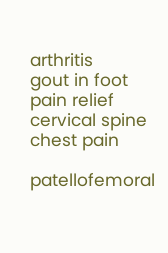arthritis
gout in foot pain relief
cervical spine chest pain

patellofemoral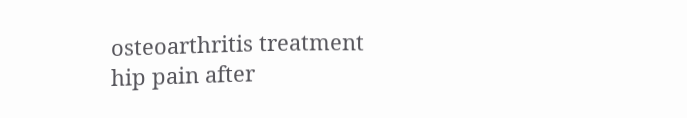osteoarthritis treatment
hip pain after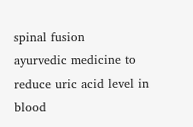spinal fusion
ayurvedic medicine to reduce uric acid level in blood